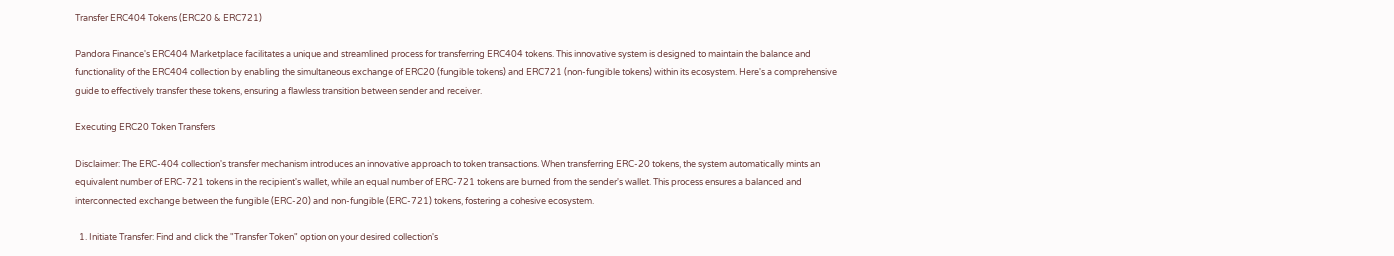Transfer ERC404 Tokens (ERC20 & ERC721)

Pandora Finance's ERC404 Marketplace facilitates a unique and streamlined process for transferring ERC404 tokens. This innovative system is designed to maintain the balance and functionality of the ERC404 collection by enabling the simultaneous exchange of ERC20 (fungible tokens) and ERC721 (non-fungible tokens) within its ecosystem. Here's a comprehensive guide to effectively transfer these tokens, ensuring a flawless transition between sender and receiver.

Executing ERC20 Token Transfers

Disclaimer: The ERC-404 collection's transfer mechanism introduces an innovative approach to token transactions. When transferring ERC-20 tokens, the system automatically mints an equivalent number of ERC-721 tokens in the recipient's wallet, while an equal number of ERC-721 tokens are burned from the sender's wallet. This process ensures a balanced and interconnected exchange between the fungible (ERC-20) and non-fungible (ERC-721) tokens, fostering a cohesive ecosystem.

  1. Initiate Transfer: Find and click the "Transfer Token" option on your desired collection's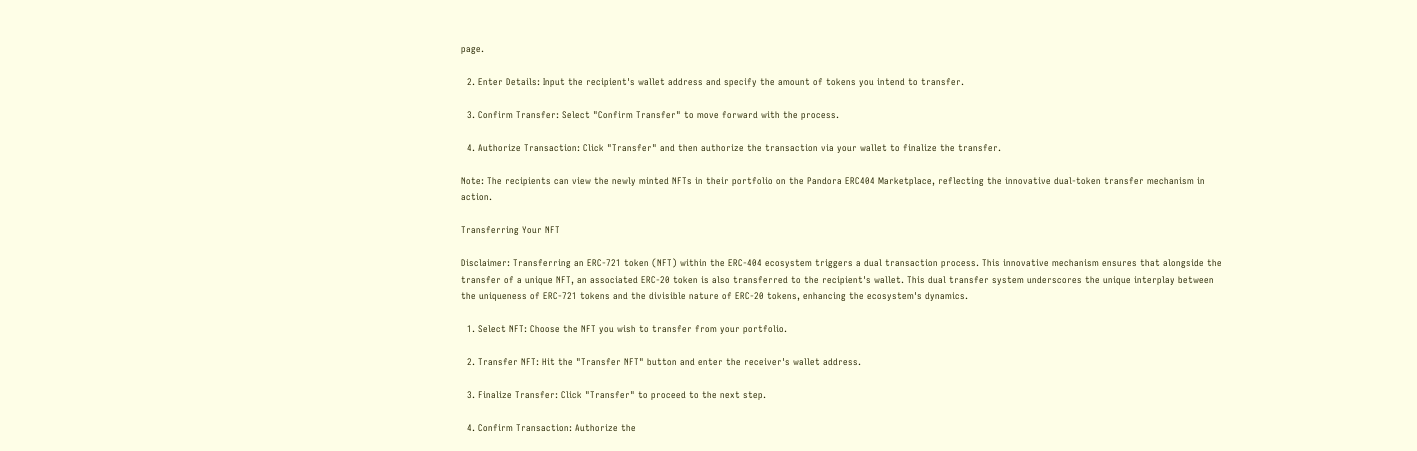page.

  2. Enter Details: Input the recipient's wallet address and specify the amount of tokens you intend to transfer.

  3. Confirm Transfer: Select "Confirm Transfer" to move forward with the process.

  4. Authorize Transaction: Click "Transfer" and then authorize the transaction via your wallet to finalize the transfer.

Note: The recipients can view the newly minted NFTs in their portfolio on the Pandora ERC404 Marketplace, reflecting the innovative dual-token transfer mechanism in action.

Transferring Your NFT

Disclaimer: Transferring an ERC-721 token (NFT) within the ERC-404 ecosystem triggers a dual transaction process. This innovative mechanism ensures that alongside the transfer of a unique NFT, an associated ERC-20 token is also transferred to the recipient's wallet. This dual transfer system underscores the unique interplay between the uniqueness of ERC-721 tokens and the divisible nature of ERC-20 tokens, enhancing the ecosystem's dynamics.

  1. Select NFT: Choose the NFT you wish to transfer from your portfolio.

  2. Transfer NFT: Hit the "Transfer NFT" button and enter the receiver's wallet address.

  3. Finalize Transfer: Click "Transfer" to proceed to the next step.

  4. Confirm Transaction: Authorize the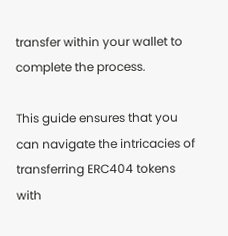transfer within your wallet to complete the process.

This guide ensures that you can navigate the intricacies of transferring ERC404 tokens with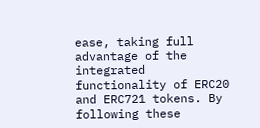ease, taking full advantage of the integrated functionality of ERC20 and ERC721 tokens. By following these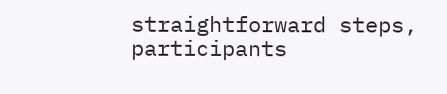straightforward steps, participants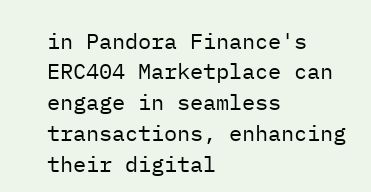in Pandora Finance's ERC404 Marketplace can engage in seamless transactions, enhancing their digital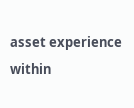asset experience within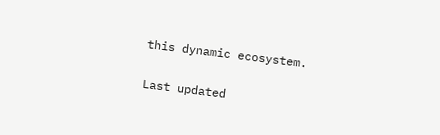this dynamic ecosystem.

Last updated